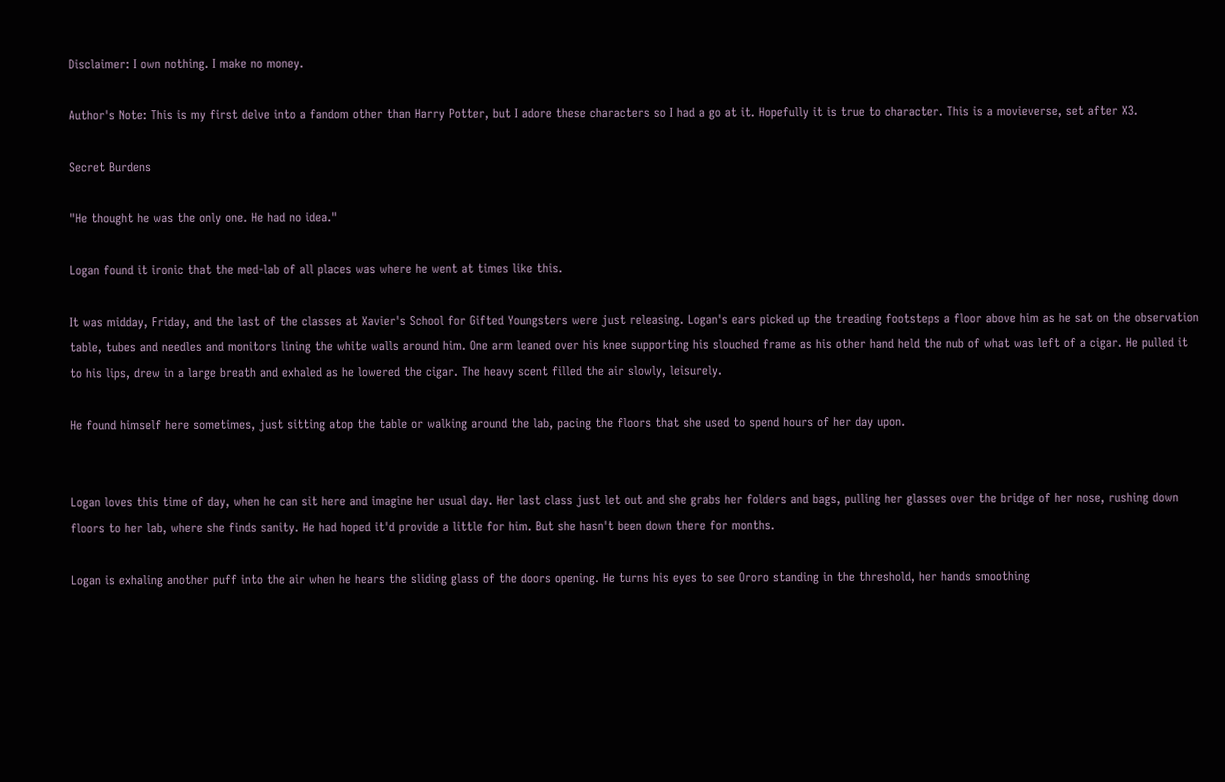Disclaimer: I own nothing. I make no money.

Author's Note: This is my first delve into a fandom other than Harry Potter, but I adore these characters so I had a go at it. Hopefully it is true to character. This is a movieverse, set after X3.

Secret Burdens

"He thought he was the only one. He had no idea."

Logan found it ironic that the med-lab of all places was where he went at times like this.

It was midday, Friday, and the last of the classes at Xavier's School for Gifted Youngsters were just releasing. Logan's ears picked up the treading footsteps a floor above him as he sat on the observation table, tubes and needles and monitors lining the white walls around him. One arm leaned over his knee supporting his slouched frame as his other hand held the nub of what was left of a cigar. He pulled it to his lips, drew in a large breath and exhaled as he lowered the cigar. The heavy scent filled the air slowly, leisurely.

He found himself here sometimes, just sitting atop the table or walking around the lab, pacing the floors that she used to spend hours of her day upon.


Logan loves this time of day, when he can sit here and imagine her usual day. Her last class just let out and she grabs her folders and bags, pulling her glasses over the bridge of her nose, rushing down floors to her lab, where she finds sanity. He had hoped it'd provide a little for him. But she hasn't been down there for months.

Logan is exhaling another puff into the air when he hears the sliding glass of the doors opening. He turns his eyes to see Ororo standing in the threshold, her hands smoothing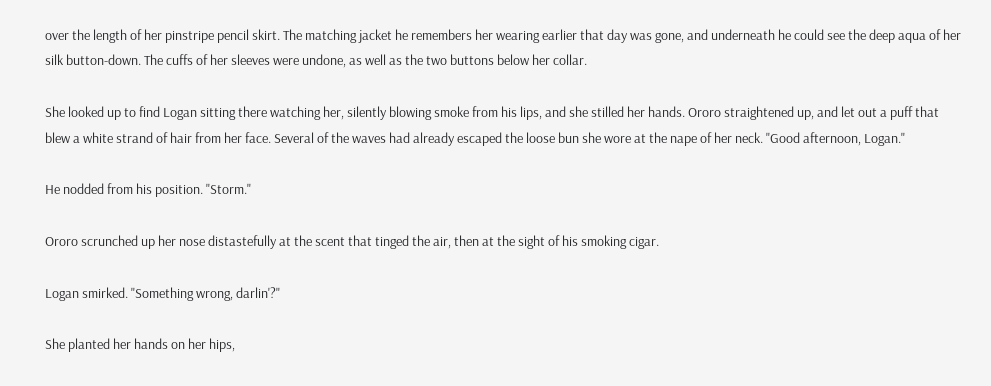over the length of her pinstripe pencil skirt. The matching jacket he remembers her wearing earlier that day was gone, and underneath he could see the deep aqua of her silk button-down. The cuffs of her sleeves were undone, as well as the two buttons below her collar.

She looked up to find Logan sitting there watching her, silently blowing smoke from his lips, and she stilled her hands. Ororo straightened up, and let out a puff that blew a white strand of hair from her face. Several of the waves had already escaped the loose bun she wore at the nape of her neck. "Good afternoon, Logan."

He nodded from his position. "Storm."

Ororo scrunched up her nose distastefully at the scent that tinged the air, then at the sight of his smoking cigar.

Logan smirked. "Something wrong, darlin'?"

She planted her hands on her hips,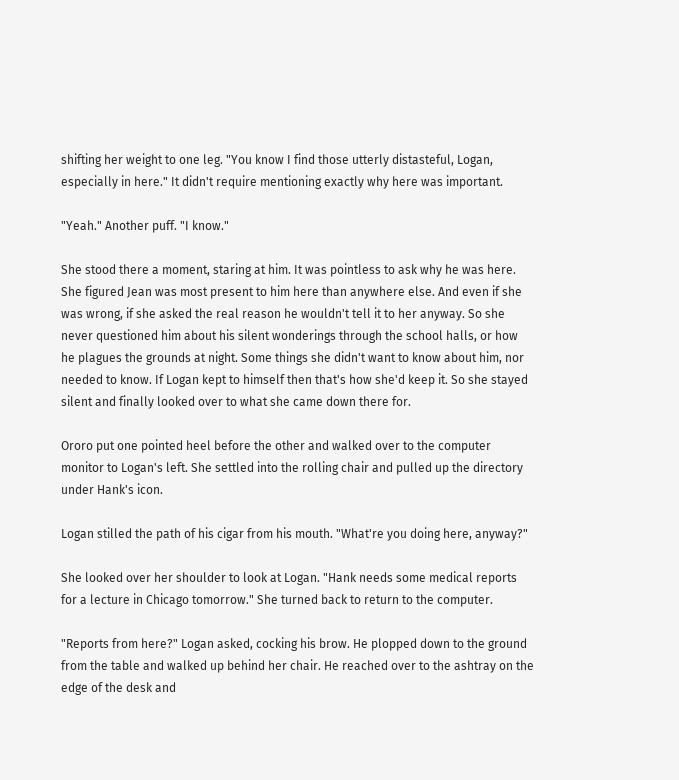shifting her weight to one leg. "You know I find those utterly distasteful, Logan, especially in here." It didn't require mentioning exactly why here was important.

"Yeah." Another puff. "I know."

She stood there a moment, staring at him. It was pointless to ask why he was here. She figured Jean was most present to him here than anywhere else. And even if she was wrong, if she asked the real reason he wouldn't tell it to her anyway. So she never questioned him about his silent wonderings through the school halls, or how he plagues the grounds at night. Some things she didn't want to know about him, nor needed to know. If Logan kept to himself then that's how she'd keep it. So she stayed silent and finally looked over to what she came down there for.

Ororo put one pointed heel before the other and walked over to the computer monitor to Logan's left. She settled into the rolling chair and pulled up the directory under Hank's icon.

Logan stilled the path of his cigar from his mouth. "What're you doing here, anyway?"

She looked over her shoulder to look at Logan. "Hank needs some medical reports for a lecture in Chicago tomorrow." She turned back to return to the computer.

"Reports from here?" Logan asked, cocking his brow. He plopped down to the ground from the table and walked up behind her chair. He reached over to the ashtray on the edge of the desk and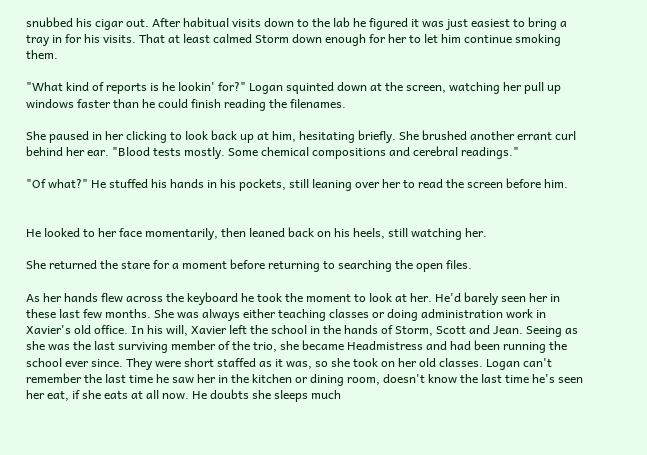snubbed his cigar out. After habitual visits down to the lab he figured it was just easiest to bring a tray in for his visits. That at least calmed Storm down enough for her to let him continue smoking them.

"What kind of reports is he lookin' for?" Logan squinted down at the screen, watching her pull up windows faster than he could finish reading the filenames.

She paused in her clicking to look back up at him, hesitating briefly. She brushed another errant curl behind her ear. "Blood tests mostly. Some chemical compositions and cerebral readings."

"Of what?" He stuffed his hands in his pockets, still leaning over her to read the screen before him.


He looked to her face momentarily, then leaned back on his heels, still watching her.

She returned the stare for a moment before returning to searching the open files.

As her hands flew across the keyboard he took the moment to look at her. He'd barely seen her in these last few months. She was always either teaching classes or doing administration work in Xavier's old office. In his will, Xavier left the school in the hands of Storm, Scott and Jean. Seeing as she was the last surviving member of the trio, she became Headmistress and had been running the school ever since. They were short staffed as it was, so she took on her old classes. Logan can't remember the last time he saw her in the kitchen or dining room, doesn't know the last time he's seen her eat, if she eats at all now. He doubts she sleeps much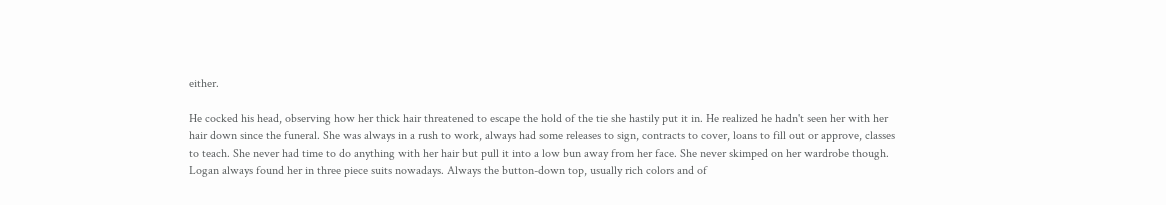either.

He cocked his head, observing how her thick hair threatened to escape the hold of the tie she hastily put it in. He realized he hadn't seen her with her hair down since the funeral. She was always in a rush to work, always had some releases to sign, contracts to cover, loans to fill out or approve, classes to teach. She never had time to do anything with her hair but pull it into a low bun away from her face. She never skimped on her wardrobe though. Logan always found her in three piece suits nowadays. Always the button-down top, usually rich colors and of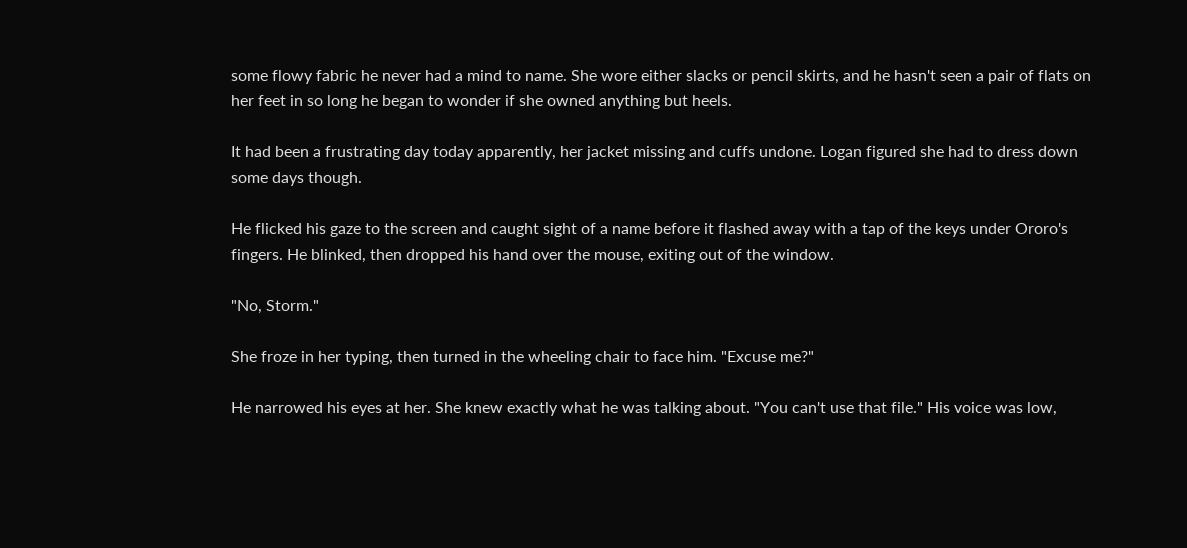some flowy fabric he never had a mind to name. She wore either slacks or pencil skirts, and he hasn't seen a pair of flats on her feet in so long he began to wonder if she owned anything but heels.

It had been a frustrating day today apparently, her jacket missing and cuffs undone. Logan figured she had to dress down some days though.

He flicked his gaze to the screen and caught sight of a name before it flashed away with a tap of the keys under Ororo's fingers. He blinked, then dropped his hand over the mouse, exiting out of the window.

"No, Storm."

She froze in her typing, then turned in the wheeling chair to face him. "Excuse me?"

He narrowed his eyes at her. She knew exactly what he was talking about. "You can't use that file." His voice was low,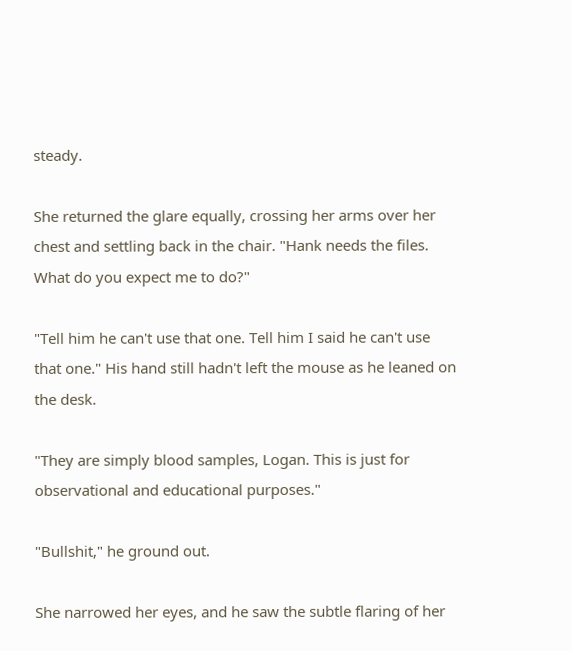steady.

She returned the glare equally, crossing her arms over her chest and settling back in the chair. "Hank needs the files. What do you expect me to do?"

"Tell him he can't use that one. Tell him I said he can't use that one." His hand still hadn't left the mouse as he leaned on the desk.

"They are simply blood samples, Logan. This is just for observational and educational purposes."

"Bullshit," he ground out.

She narrowed her eyes, and he saw the subtle flaring of her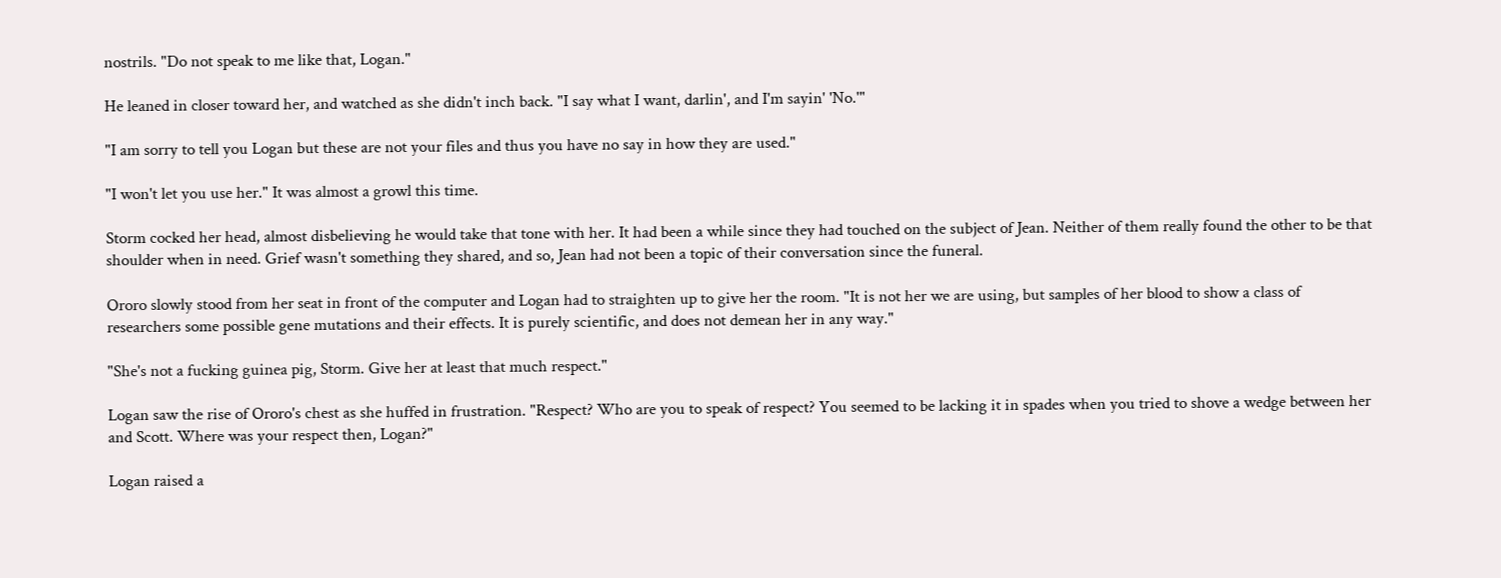nostrils. "Do not speak to me like that, Logan."

He leaned in closer toward her, and watched as she didn't inch back. "I say what I want, darlin', and I'm sayin' 'No.'"

"I am sorry to tell you Logan but these are not your files and thus you have no say in how they are used."

"I won't let you use her." It was almost a growl this time.

Storm cocked her head, almost disbelieving he would take that tone with her. It had been a while since they had touched on the subject of Jean. Neither of them really found the other to be that shoulder when in need. Grief wasn't something they shared, and so, Jean had not been a topic of their conversation since the funeral.

Ororo slowly stood from her seat in front of the computer and Logan had to straighten up to give her the room. "It is not her we are using, but samples of her blood to show a class of researchers some possible gene mutations and their effects. It is purely scientific, and does not demean her in any way."

"She's not a fucking guinea pig, Storm. Give her at least that much respect."

Logan saw the rise of Ororo's chest as she huffed in frustration. "Respect? Who are you to speak of respect? You seemed to be lacking it in spades when you tried to shove a wedge between her and Scott. Where was your respect then, Logan?"

Logan raised a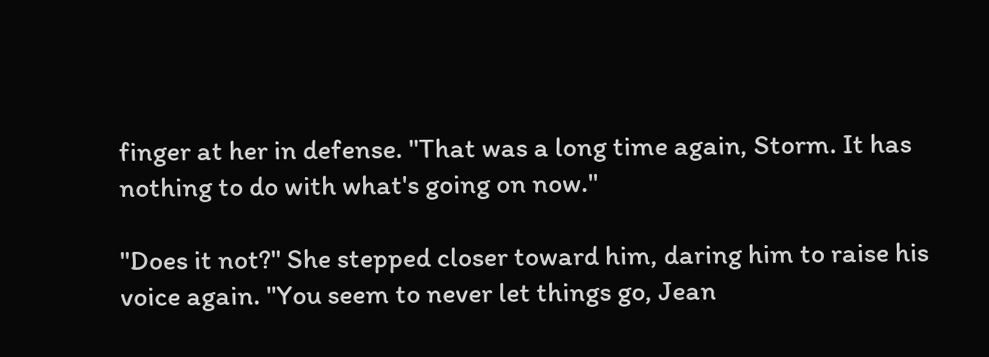finger at her in defense. "That was a long time again, Storm. It has nothing to do with what's going on now."

"Does it not?" She stepped closer toward him, daring him to raise his voice again. "You seem to never let things go, Jean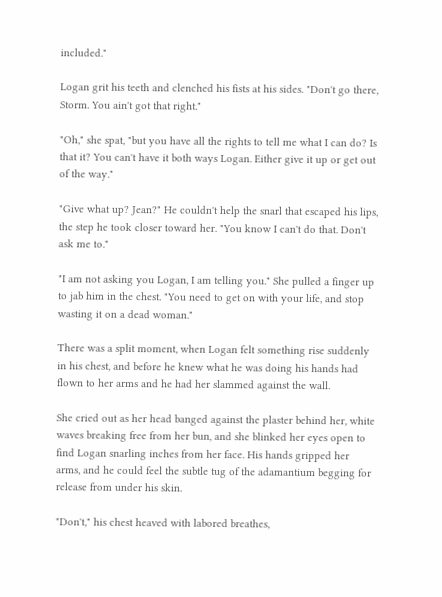included."

Logan grit his teeth and clenched his fists at his sides. "Don't go there, Storm. You ain't got that right."

"Oh," she spat, "but you have all the rights to tell me what I can do? Is that it? You can't have it both ways Logan. Either give it up or get out of the way."

"Give what up? Jean?" He couldn't help the snarl that escaped his lips, the step he took closer toward her. "You know I can't do that. Don't ask me to."

"I am not asking you Logan, I am telling you." She pulled a finger up to jab him in the chest. "You need to get on with your life, and stop wasting it on a dead woman."

There was a split moment, when Logan felt something rise suddenly in his chest, and before he knew what he was doing his hands had flown to her arms and he had her slammed against the wall.

She cried out as her head banged against the plaster behind her, white waves breaking free from her bun, and she blinked her eyes open to find Logan snarling inches from her face. His hands gripped her arms, and he could feel the subtle tug of the adamantium begging for release from under his skin.

"Don't," his chest heaved with labored breathes,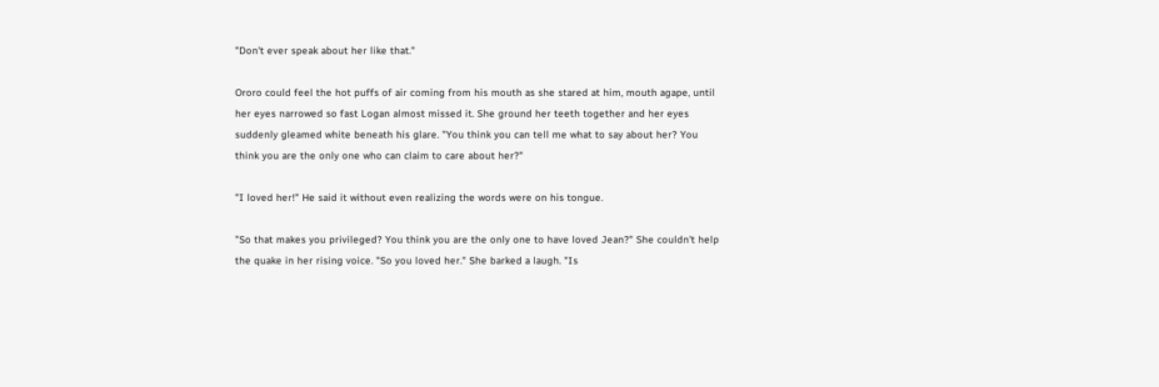"Don't ever speak about her like that."

Ororo could feel the hot puffs of air coming from his mouth as she stared at him, mouth agape, until her eyes narrowed so fast Logan almost missed it. She ground her teeth together and her eyes suddenly gleamed white beneath his glare. "You think you can tell me what to say about her? You think you are the only one who can claim to care about her?"

"I loved her!" He said it without even realizing the words were on his tongue.

"So that makes you privileged? You think you are the only one to have loved Jean?" She couldn't help the quake in her rising voice. "So you loved her." She barked a laugh. "Is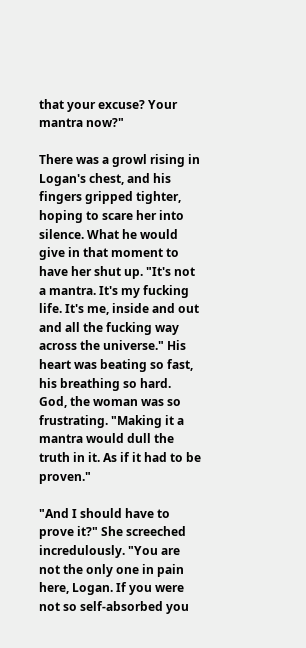that your excuse? Your mantra now?"

There was a growl rising in Logan's chest, and his fingers gripped tighter, hoping to scare her into silence. What he would give in that moment to have her shut up. "It's not a mantra. It's my fucking life. It's me, inside and out and all the fucking way across the universe." His heart was beating so fast, his breathing so hard. God, the woman was so frustrating. "Making it a mantra would dull the truth in it. As if it had to be proven."

"And I should have to prove it?" She screeched incredulously. "You are not the only one in pain here, Logan. If you were not so self-absorbed you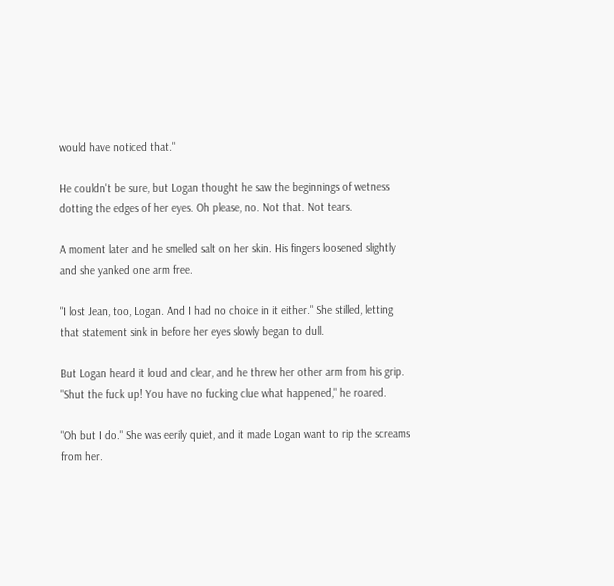would have noticed that."

He couldn't be sure, but Logan thought he saw the beginnings of wetness dotting the edges of her eyes. Oh please, no. Not that. Not tears.

A moment later and he smelled salt on her skin. His fingers loosened slightly and she yanked one arm free.

"I lost Jean, too, Logan. And I had no choice in it either." She stilled, letting that statement sink in before her eyes slowly began to dull.

But Logan heard it loud and clear, and he threw her other arm from his grip. "Shut the fuck up! You have no fucking clue what happened," he roared.

"Oh but I do." She was eerily quiet, and it made Logan want to rip the screams from her.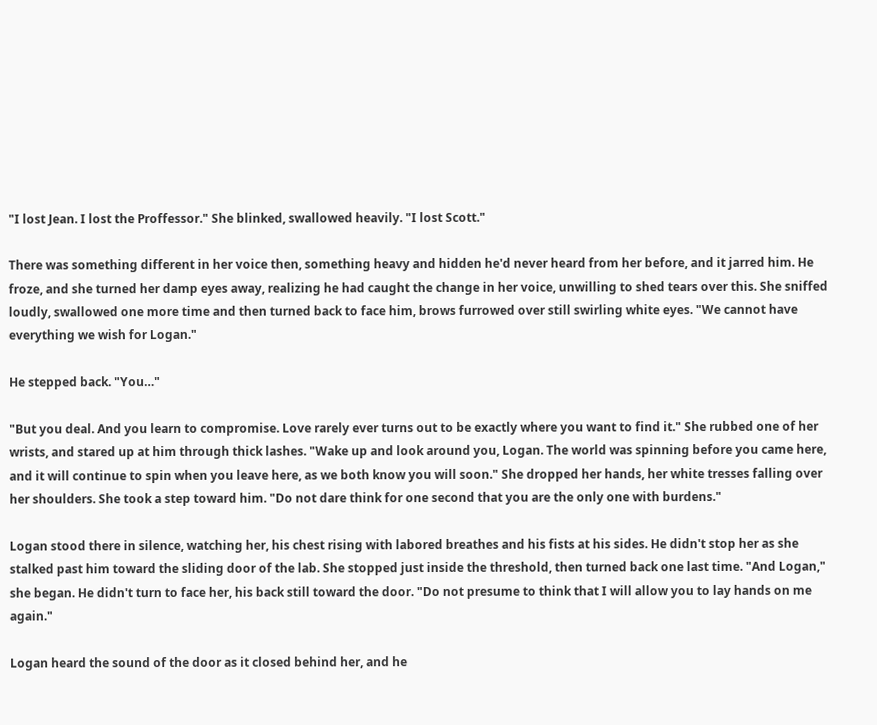"I lost Jean. I lost the Proffessor." She blinked, swallowed heavily. "I lost Scott."

There was something different in her voice then, something heavy and hidden he'd never heard from her before, and it jarred him. He froze, and she turned her damp eyes away, realizing he had caught the change in her voice, unwilling to shed tears over this. She sniffed loudly, swallowed one more time and then turned back to face him, brows furrowed over still swirling white eyes. "We cannot have everything we wish for Logan."

He stepped back. "You…"

"But you deal. And you learn to compromise. Love rarely ever turns out to be exactly where you want to find it." She rubbed one of her wrists, and stared up at him through thick lashes. "Wake up and look around you, Logan. The world was spinning before you came here, and it will continue to spin when you leave here, as we both know you will soon." She dropped her hands, her white tresses falling over her shoulders. She took a step toward him. "Do not dare think for one second that you are the only one with burdens."

Logan stood there in silence, watching her, his chest rising with labored breathes and his fists at his sides. He didn't stop her as she stalked past him toward the sliding door of the lab. She stopped just inside the threshold, then turned back one last time. "And Logan," she began. He didn't turn to face her, his back still toward the door. "Do not presume to think that I will allow you to lay hands on me again."

Logan heard the sound of the door as it closed behind her, and he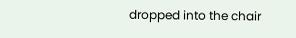dropped into the chair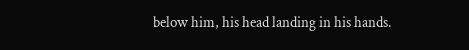below him, his head landing in his hands.